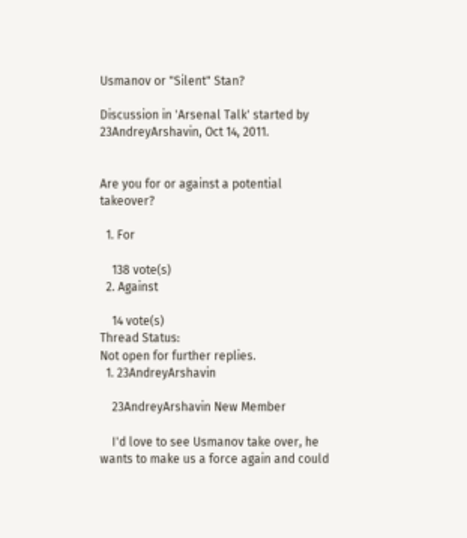Usmanov or "Silent" Stan?

Discussion in 'Arsenal Talk' started by 23AndreyArshavin, Oct 14, 2011.


Are you for or against a potential takeover?

  1. For

    138 vote(s)
  2. Against

    14 vote(s)
Thread Status:
Not open for further replies.
  1. 23AndreyArshavin

    23AndreyArshavin New Member

    I'd love to see Usmanov take over, he wants to make us a force again and could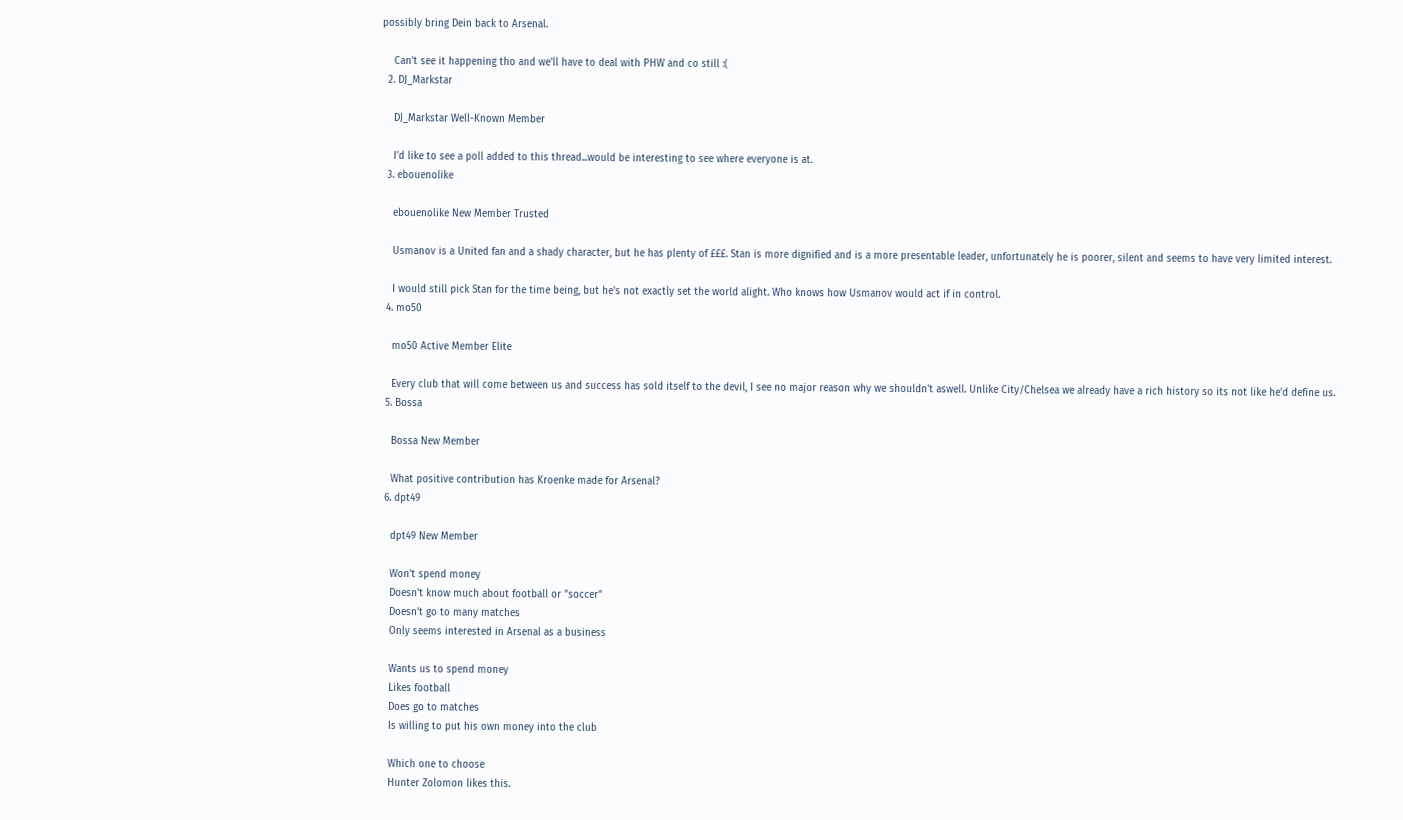possibly bring Dein back to Arsenal.

    Can't see it happening tho and we'll have to deal with PHW and co still :(
  2. DJ_Markstar

    DJ_Markstar Well-Known Member

    I'd like to see a poll added to this thread...would be interesting to see where everyone is at.
  3. ebouenolike

    ebouenolike New Member Trusted

    Usmanov is a United fan and a shady character, but he has plenty of £££. Stan is more dignified and is a more presentable leader, unfortunately he is poorer, silent and seems to have very limited interest.

    I would still pick Stan for the time being, but he's not exactly set the world alight. Who knows how Usmanov would act if in control.
  4. mo50

    mo50 Active Member Elite

    Every club that will come between us and success has sold itself to the devil, I see no major reason why we shouldn't aswell. Unlike City/Chelsea we already have a rich history so its not like he'd define us.
  5. Bossa

    Bossa New Member

    What positive contribution has Kroenke made for Arsenal?
  6. dpt49

    dpt49 New Member

    Won't spend money
    Doesn't know much about football or "soccer"
    Doesn't go to many matches
    Only seems interested in Arsenal as a business

    Wants us to spend money
    Likes football
    Does go to matches
    Is willing to put his own money into the club

    Which one to choose
    Hunter Zolomon likes this.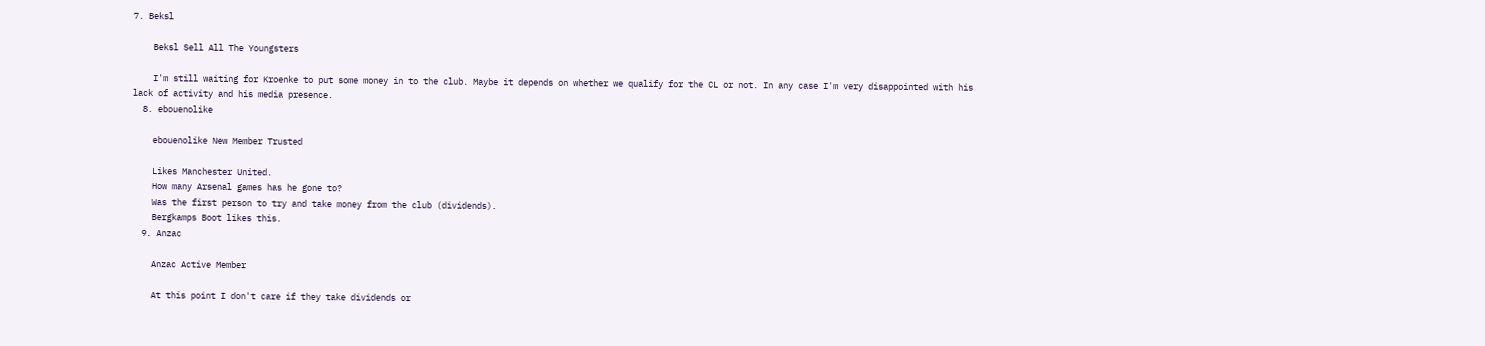7. Beksl

    Beksl Sell All The Youngsters

    I'm still waiting for Kroenke to put some money in to the club. Maybe it depends on whether we qualify for the CL or not. In any case I'm very disappointed with his lack of activity and his media presence.
  8. ebouenolike

    ebouenolike New Member Trusted

    Likes Manchester United.
    How many Arsenal games has he gone to?
    Was the first person to try and take money from the club (dividends).
    Bergkamps Boot likes this.
  9. Anzac

    Anzac Active Member

    At this point I don't care if they take dividends or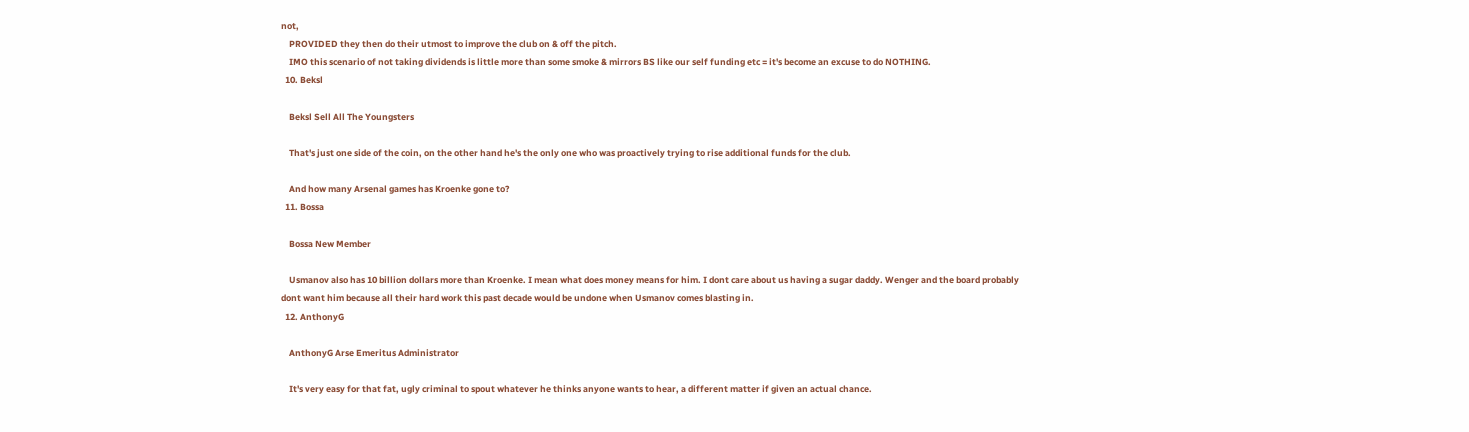not,
    PROVIDED they then do their utmost to improve the club on & off the pitch.
    IMO this scenario of not taking dividends is little more than some smoke & mirrors BS like our self funding etc = it's become an excuse to do NOTHING.
  10. Beksl

    Beksl Sell All The Youngsters

    That's just one side of the coin, on the other hand he's the only one who was proactively trying to rise additional funds for the club.

    And how many Arsenal games has Kroenke gone to?
  11. Bossa

    Bossa New Member

    Usmanov also has 10 billion dollars more than Kroenke. I mean what does money means for him. I dont care about us having a sugar daddy. Wenger and the board probably dont want him because all their hard work this past decade would be undone when Usmanov comes blasting in.
  12. AnthonyG

    AnthonyG Arse Emeritus Administrator

    It's very easy for that fat, ugly criminal to spout whatever he thinks anyone wants to hear, a different matter if given an actual chance.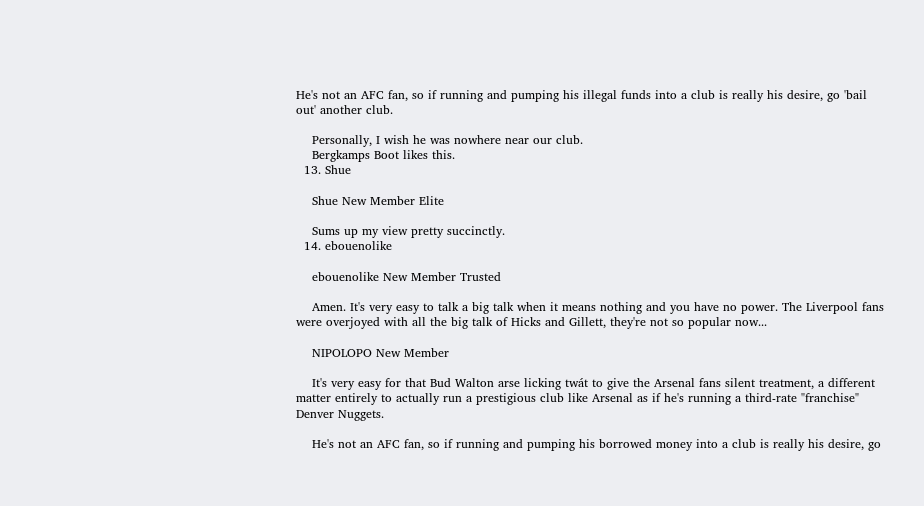He's not an AFC fan, so if running and pumping his illegal funds into a club is really his desire, go 'bail out' another club.

    Personally, I wish he was nowhere near our club.
    Bergkamps Boot likes this.
  13. Shue

    Shue New Member Elite

    Sums up my view pretty succinctly.
  14. ebouenolike

    ebouenolike New Member Trusted

    Amen. It's very easy to talk a big talk when it means nothing and you have no power. The Liverpool fans were overjoyed with all the big talk of Hicks and Gillett, they're not so popular now...

    NIPOLOPO New Member

    It's very easy for that Bud Walton arse licking twát to give the Arsenal fans silent treatment, a different matter entirely to actually run a prestigious club like Arsenal as if he's running a third-rate "franchise" Denver Nuggets.

    He's not an AFC fan, so if running and pumping his borrowed money into a club is really his desire, go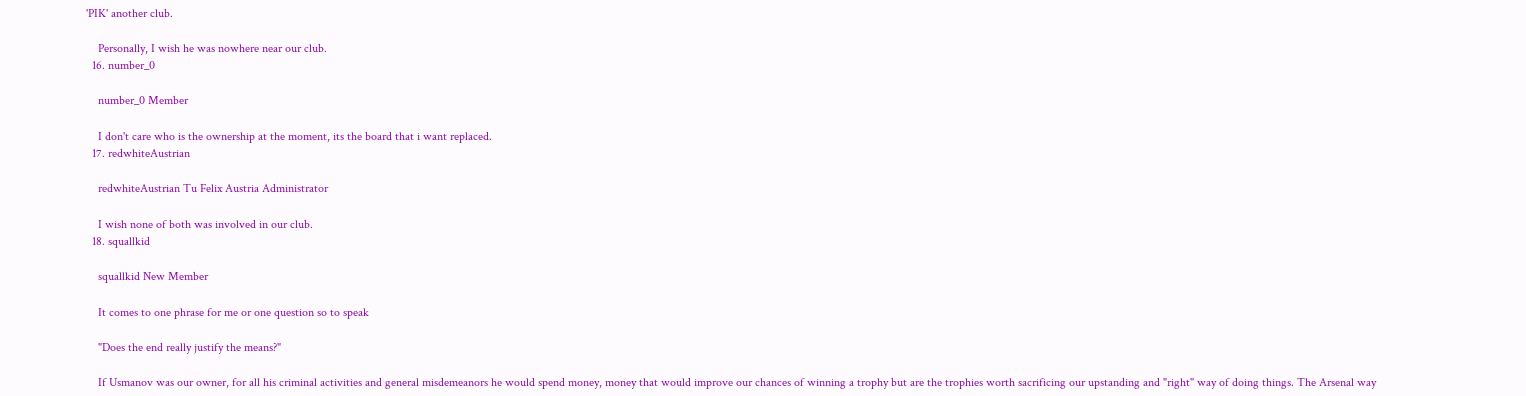'PIK' another club.

    Personally, I wish he was nowhere near our club.
  16. number_0

    number_0 Member

    I don't care who is the ownership at the moment, its the board that i want replaced.
  17. redwhiteAustrian

    redwhiteAustrian Tu Felix Austria Administrator

    I wish none of both was involved in our club.
  18. squallkid

    squallkid New Member

    It comes to one phrase for me or one question so to speak

    "Does the end really justify the means?"

    If Usmanov was our owner, for all his criminal activities and general misdemeanors he would spend money, money that would improve our chances of winning a trophy but are the trophies worth sacrificing our upstanding and "right" way of doing things. The Arsenal way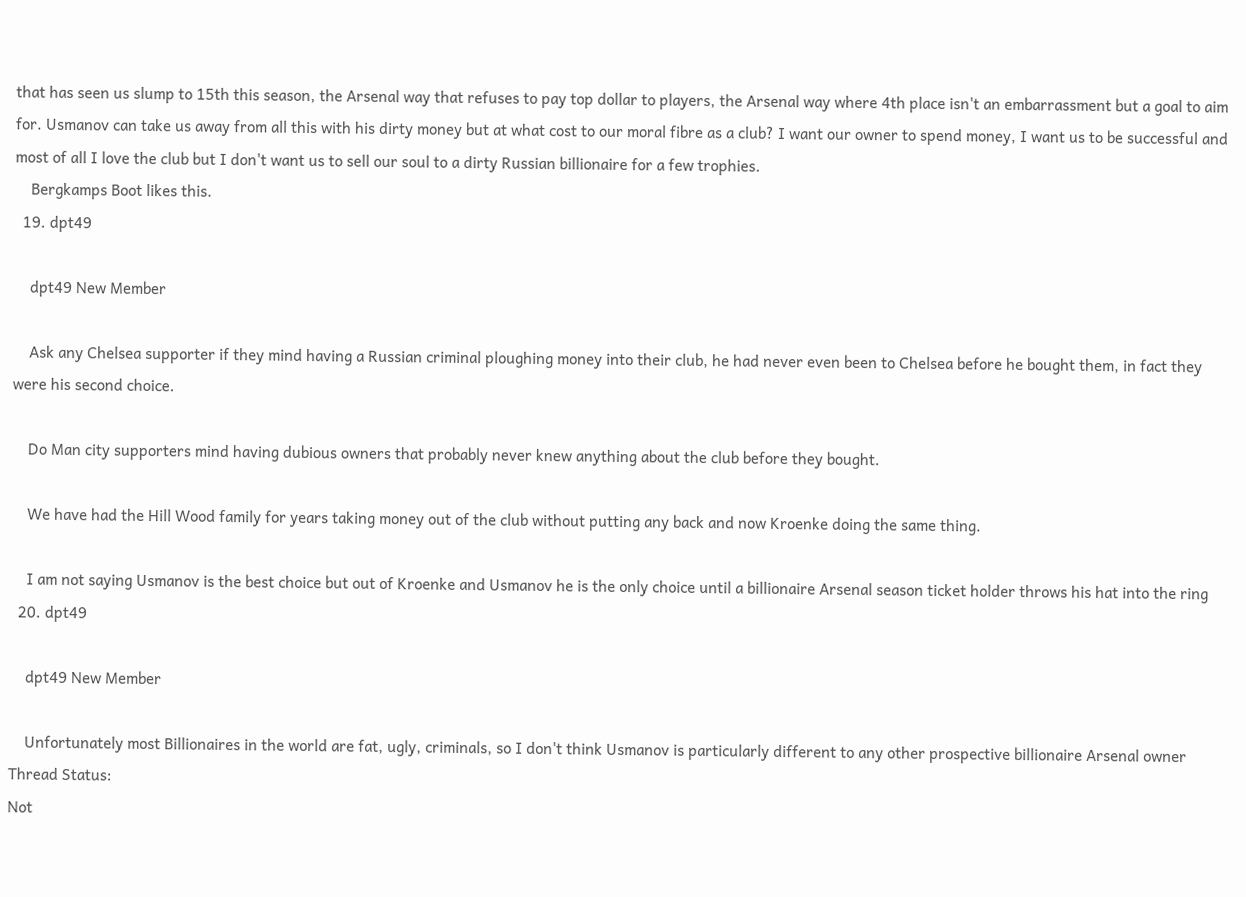that has seen us slump to 15th this season, the Arsenal way that refuses to pay top dollar to players, the Arsenal way where 4th place isn't an embarrassment but a goal to aim for. Usmanov can take us away from all this with his dirty money but at what cost to our moral fibre as a club? I want our owner to spend money, I want us to be successful and most of all I love the club but I don't want us to sell our soul to a dirty Russian billionaire for a few trophies.
    Bergkamps Boot likes this.
  19. dpt49

    dpt49 New Member

    Ask any Chelsea supporter if they mind having a Russian criminal ploughing money into their club, he had never even been to Chelsea before he bought them, in fact they were his second choice.

    Do Man city supporters mind having dubious owners that probably never knew anything about the club before they bought.

    We have had the Hill Wood family for years taking money out of the club without putting any back and now Kroenke doing the same thing.

    I am not saying Usmanov is the best choice but out of Kroenke and Usmanov he is the only choice until a billionaire Arsenal season ticket holder throws his hat into the ring
  20. dpt49

    dpt49 New Member

    Unfortunately most Billionaires in the world are fat, ugly, criminals, so I don't think Usmanov is particularly different to any other prospective billionaire Arsenal owner
Thread Status:
Not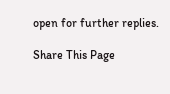open for further replies.

Share This Page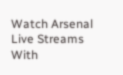Watch Arsenal Live Streams With